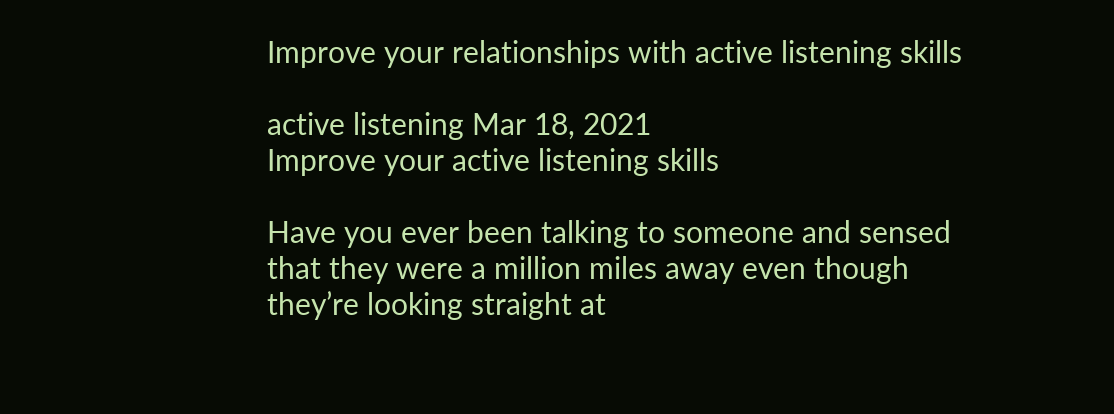Improve your relationships with active listening skills

active listening Mar 18, 2021
Improve your active listening skills

Have you ever been talking to someone and sensed that they were a million miles away even though they’re looking straight at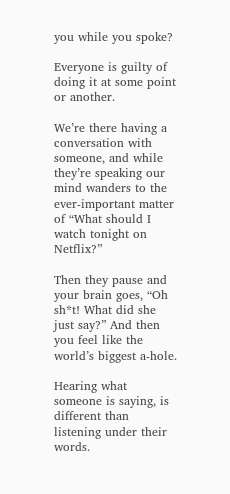you while you spoke?

Everyone is guilty of doing it at some point or another.

We’re there having a conversation with someone, and while they’re speaking our mind wanders to the ever-important matter of “What should I watch tonight on Netflix?”

Then they pause and your brain goes, “Oh sh*t! What did she just say?” And then you feel like the world’s biggest a-hole.

Hearing what someone is saying, is different than listening under their words.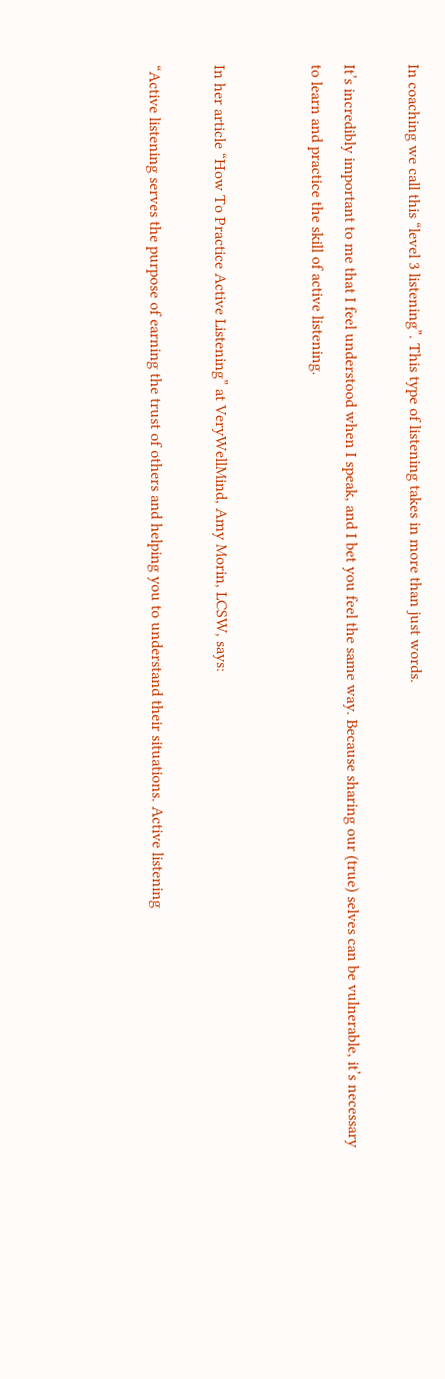In coaching we call this “level 3 listening”. This type of listening takes in more than just words.

It’s incredibly important to me that I feel understood when I speak, and I bet you feel the same way. Because sharing our (true) selves can be vulnerable, it’s necessary to learn and practice the skill of active listening.


In her article “How To Practice Active Listening” at VeryWellMind, Amy Morin, LCSW, says:

“Active listening serves the purpose of earning the trust of others and helping you to understand their situations. Active listening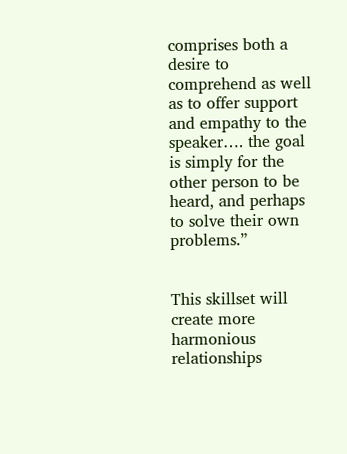comprises both a desire to comprehend as well as to offer support and empathy to the speaker…. the goal is simply for the other person to be heard, and perhaps to solve their own problems.”


This skillset will create more harmonious relationships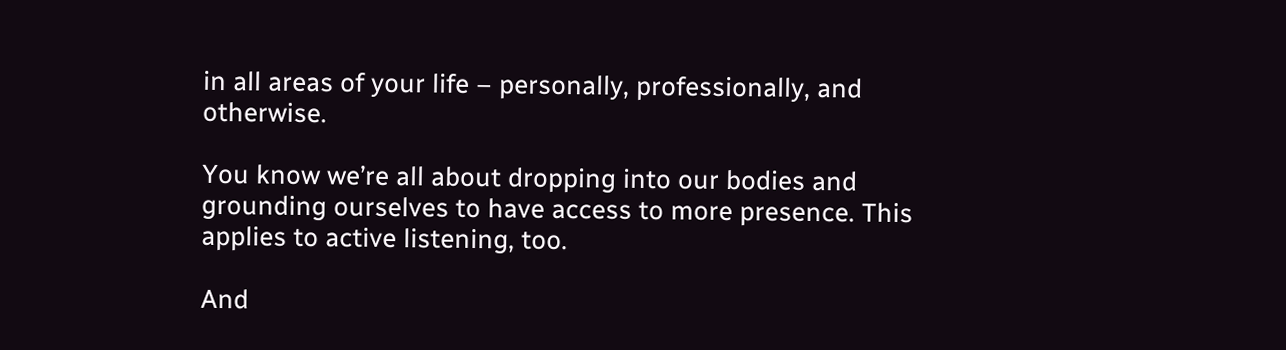in all areas of your life – personally, professionally, and otherwise.

You know we’re all about dropping into our bodies and grounding ourselves to have access to more presence. This applies to active listening, too.

And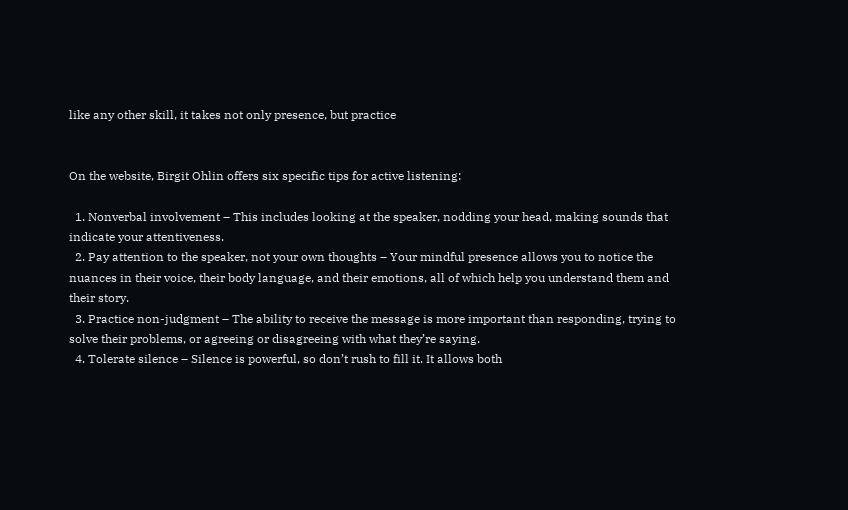like any other skill, it takes not only presence, but practice


On the website, Birgit Ohlin offers six specific tips for active listening:

  1. Nonverbal involvement – This includes looking at the speaker, nodding your head, making sounds that indicate your attentiveness.
  2. Pay attention to the speaker, not your own thoughts – Your mindful presence allows you to notice the nuances in their voice, their body language, and their emotions, all of which help you understand them and their story.
  3. Practice non-judgment – The ability to receive the message is more important than responding, trying to solve their problems, or agreeing or disagreeing with what they’re saying.
  4. Tolerate silence – Silence is powerful, so don’t rush to fill it. It allows both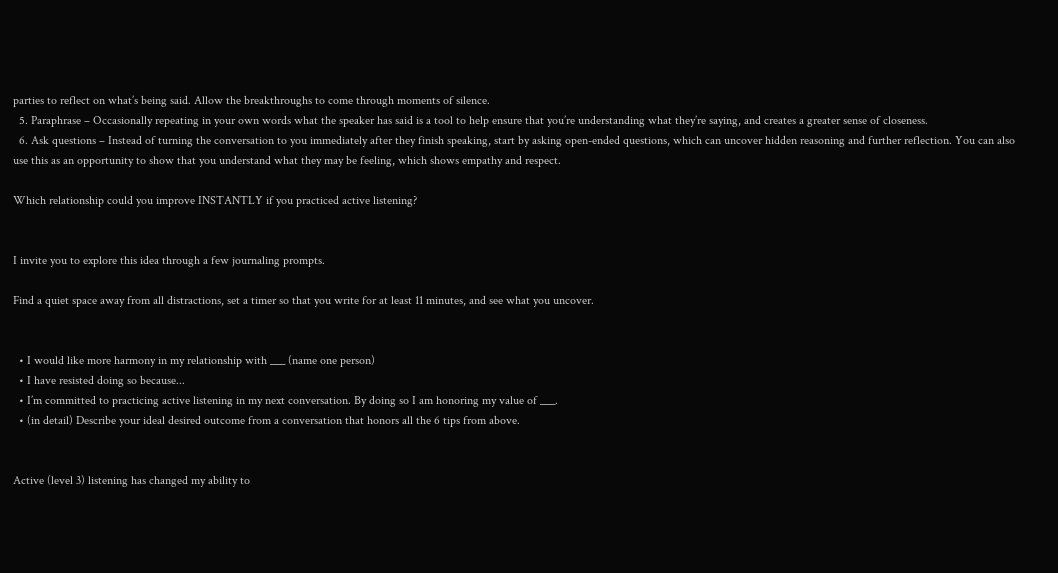parties to reflect on what’s being said. Allow the breakthroughs to come through moments of silence.
  5. Paraphrase – Occasionally repeating in your own words what the speaker has said is a tool to help ensure that you’re understanding what they’re saying, and creates a greater sense of closeness.
  6. Ask questions – Instead of turning the conversation to you immediately after they finish speaking, start by asking open-ended questions, which can uncover hidden reasoning and further reflection. You can also use this as an opportunity to show that you understand what they may be feeling, which shows empathy and respect.

Which relationship could you improve INSTANTLY if you practiced active listening?


I invite you to explore this idea through a few journaling prompts.

Find a quiet space away from all distractions, set a timer so that you write for at least 11 minutes, and see what you uncover.


  • I would like more harmony in my relationship with ___ (name one person)
  • I have resisted doing so because...
  • I’m committed to practicing active listening in my next conversation. By doing so I am honoring my value of ___.
  • (in detail) Describe your ideal desired outcome from a conversation that honors all the 6 tips from above.


Active (level 3) listening has changed my ability to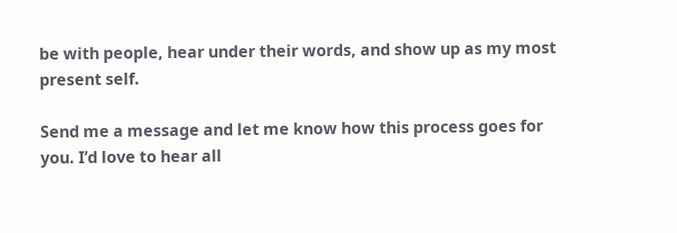be with people, hear under their words, and show up as my most present self.

Send me a message and let me know how this process goes for you. I’d love to hear all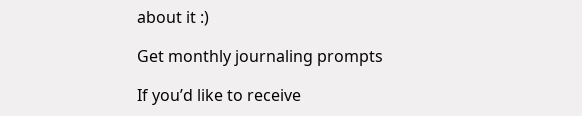about it :)

Get monthly journaling prompts

If you’d like to receive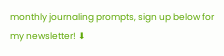monthly journaling prompts, sign up below for my newsletter! ⬇